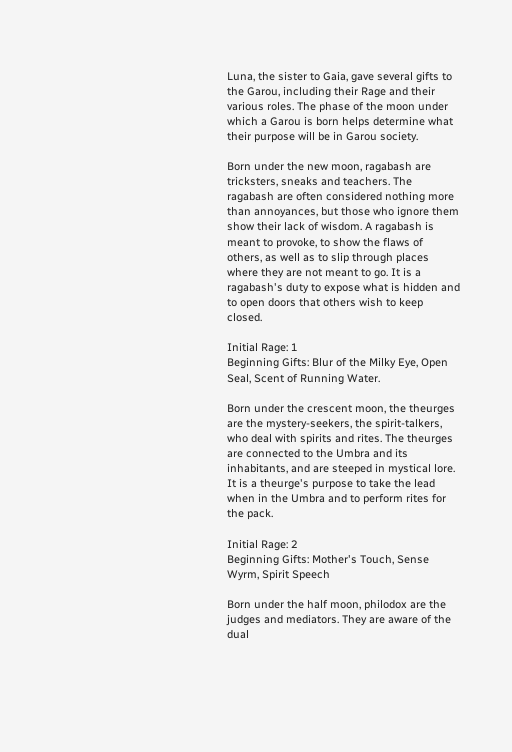Luna, the sister to Gaia, gave several gifts to the Garou, including their Rage and their various roles. The phase of the moon under which a Garou is born helps determine what their purpose will be in Garou society.

Born under the new moon, ragabash are tricksters, sneaks and teachers. The ragabash are often considered nothing more than annoyances, but those who ignore them show their lack of wisdom. A ragabash is meant to provoke, to show the flaws of others, as well as to slip through places where they are not meant to go. It is a ragabash's duty to expose what is hidden and to open doors that others wish to keep closed.

Initial Rage: 1
Beginning Gifts: Blur of the Milky Eye, Open Seal, Scent of Running Water.

Born under the crescent moon, the theurges are the mystery-seekers, the spirit-talkers, who deal with spirits and rites. The theurges are connected to the Umbra and its inhabitants, and are steeped in mystical lore. It is a theurge's purpose to take the lead when in the Umbra and to perform rites for the pack.

Initial Rage: 2
Beginning Gifts: Mother's Touch, Sense Wyrm, Spirit Speech

Born under the half moon, philodox are the judges and mediators. They are aware of the dual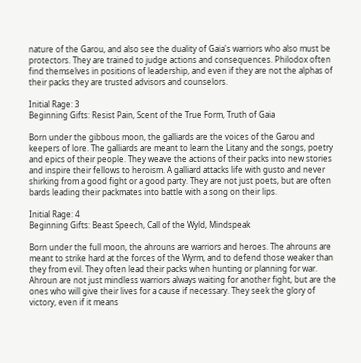nature of the Garou, and also see the duality of Gaia's warriors who also must be protectors. They are trained to judge actions and consequences. Philodox often find themselves in positions of leadership, and even if they are not the alphas of their packs they are trusted advisors and counselors.

Initial Rage: 3
Beginning Gifts: Resist Pain, Scent of the True Form, Truth of Gaia

Born under the gibbous moon, the galliards are the voices of the Garou and keepers of lore. The galliards are meant to learn the Litany and the songs, poetry and epics of their people. They weave the actions of their packs into new stories and inspire their fellows to heroism. A galliard attacks life with gusto and never shirking from a good fight or a good party. They are not just poets, but are often bards leading their packmates into battle with a song on their lips.

Initial Rage: 4
Beginning Gifts: Beast Speech, Call of the Wyld, Mindspeak

Born under the full moon, the ahrouns are warriors and heroes. The ahrouns are meant to strike hard at the forces of the Wyrm, and to defend those weaker than they from evil. They often lead their packs when hunting or planning for war. Ahroun are not just mindless warriors always waiting for another fight, but are the ones who will give their lives for a cause if necessary. They seek the glory of victory, even if it means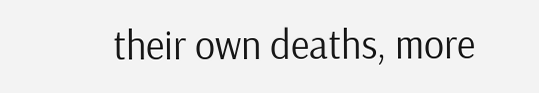their own deaths, more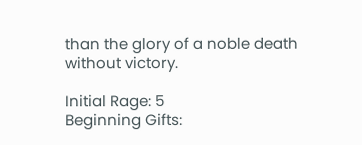than the glory of a noble death without victory.

Initial Rage: 5
Beginning Gifts: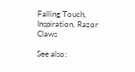Falling Touch, Inspiration, Razor Claws

See also: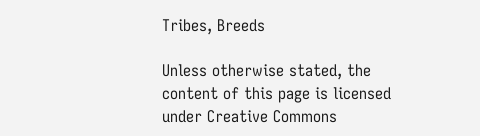Tribes, Breeds

Unless otherwise stated, the content of this page is licensed under Creative Commons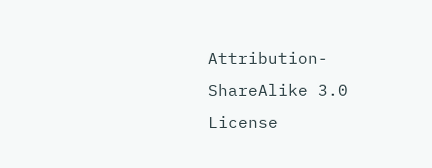Attribution-ShareAlike 3.0 License